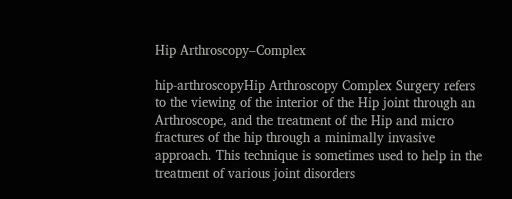Hip Arthroscopy–Complex

hip-arthroscopyHip Arthroscopy Complex Surgery refers to the viewing of the interior of the Hip joint through an Arthroscope, and the treatment of the Hip and micro fractures of the hip through a minimally invasive approach. This technique is sometimes used to help in the treatment of various joint disorders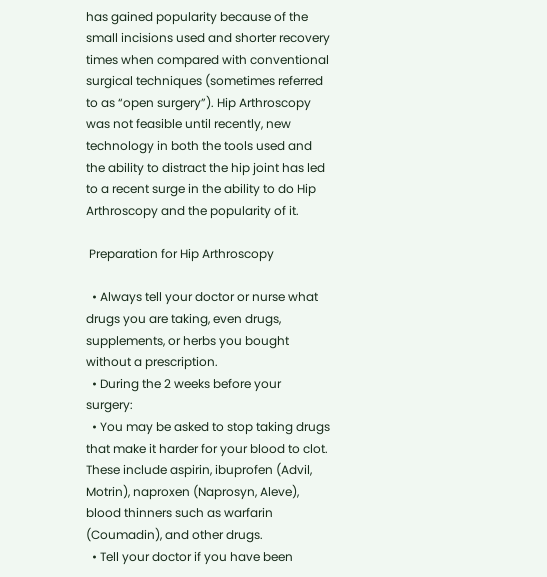has gained popularity because of the small incisions used and shorter recovery times when compared with conventional surgical techniques (sometimes referred to as “open surgery”). Hip Arthroscopy was not feasible until recently, new technology in both the tools used and the ability to distract the hip joint has led to a recent surge in the ability to do Hip Arthroscopy and the popularity of it.

 Preparation for Hip Arthroscopy

  • Always tell your doctor or nurse what drugs you are taking, even drugs, supplements, or herbs you bought without a prescription.
  • During the 2 weeks before your surgery:
  • You may be asked to stop taking drugs that make it harder for your blood to clot. These include aspirin, ibuprofen (Advil, Motrin), naproxen (Naprosyn, Aleve), blood thinners such as warfarin (Coumadin), and other drugs.
  • Tell your doctor if you have been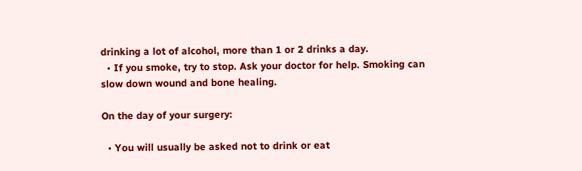drinking a lot of alcohol, more than 1 or 2 drinks a day.
  • If you smoke, try to stop. Ask your doctor for help. Smoking can slow down wound and bone healing.

On the day of your surgery:

  • You will usually be asked not to drink or eat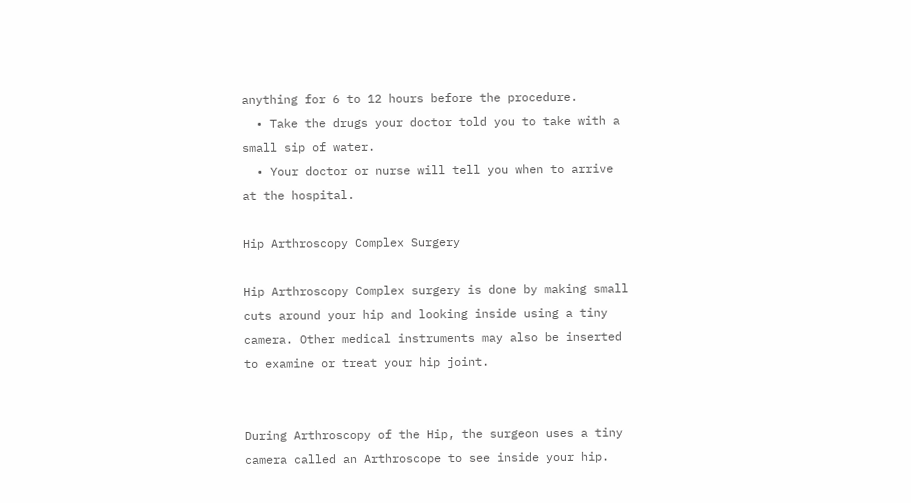anything for 6 to 12 hours before the procedure.
  • Take the drugs your doctor told you to take with a small sip of water.
  • Your doctor or nurse will tell you when to arrive at the hospital.

Hip Arthroscopy Complex Surgery

Hip Arthroscopy Complex surgery is done by making small cuts around your hip and looking inside using a tiny camera. Other medical instruments may also be inserted to examine or treat your hip joint.


During Arthroscopy of the Hip, the surgeon uses a tiny camera called an Arthroscope to see inside your hip.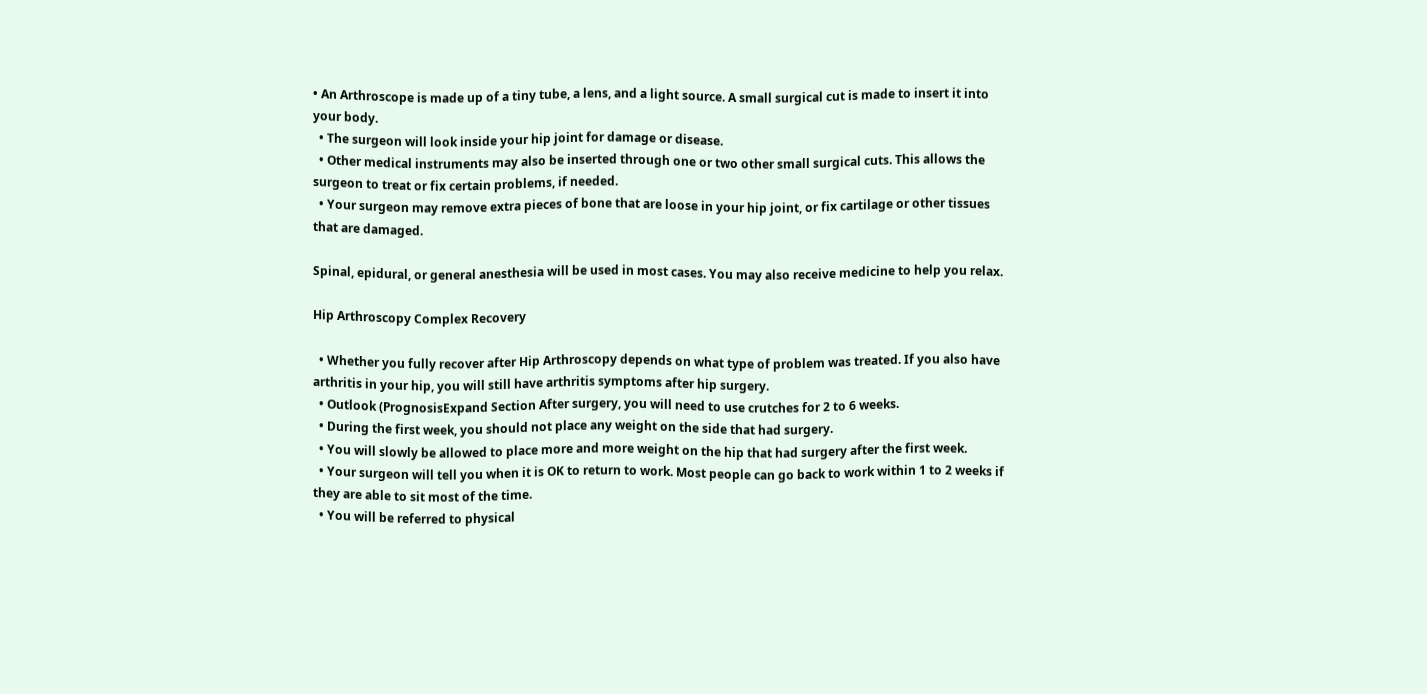• An Arthroscope is made up of a tiny tube, a lens, and a light source. A small surgical cut is made to insert it into your body.
  • The surgeon will look inside your hip joint for damage or disease.
  • Other medical instruments may also be inserted through one or two other small surgical cuts. This allows the surgeon to treat or fix certain problems, if needed.
  • Your surgeon may remove extra pieces of bone that are loose in your hip joint, or fix cartilage or other tissues that are damaged.

Spinal, epidural, or general anesthesia will be used in most cases. You may also receive medicine to help you relax.

Hip Arthroscopy Complex Recovery

  • Whether you fully recover after Hip Arthroscopy depends on what type of problem was treated. If you also have arthritis in your hip, you will still have arthritis symptoms after hip surgery.
  • Outlook (PrognosisExpand Section After surgery, you will need to use crutches for 2 to 6 weeks.
  • During the first week, you should not place any weight on the side that had surgery.
  • You will slowly be allowed to place more and more weight on the hip that had surgery after the first week.
  • Your surgeon will tell you when it is OK to return to work. Most people can go back to work within 1 to 2 weeks if they are able to sit most of the time.
  • You will be referred to physical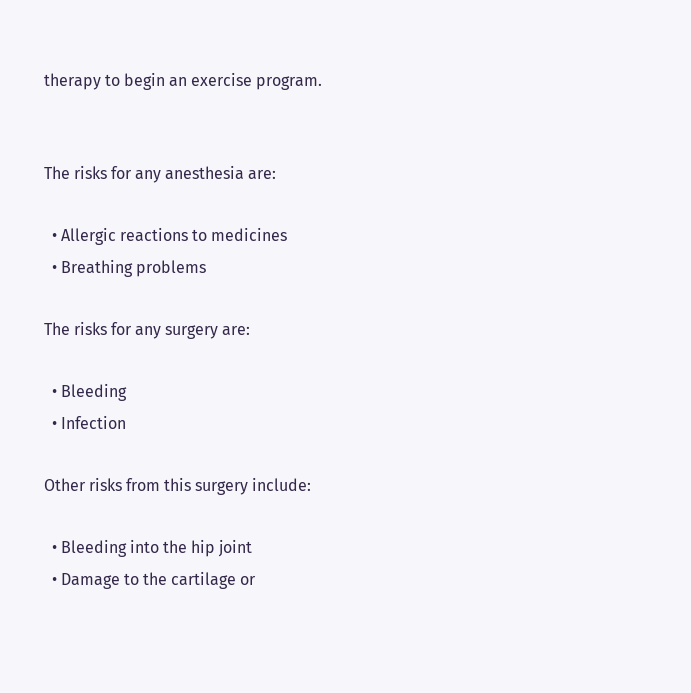therapy to begin an exercise program.


The risks for any anesthesia are:

  • Allergic reactions to medicines
  • Breathing problems

The risks for any surgery are:

  • Bleeding
  • Infection

Other risks from this surgery include:

  • Bleeding into the hip joint
  • Damage to the cartilage or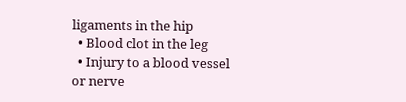ligaments in the hip
  • Blood clot in the leg
  • Injury to a blood vessel or nerve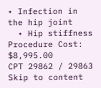• Infection in the hip joint
  • Hip stiffness
Procedure Cost: $8,995.00
CPT 29862 / 29863
Skip to content